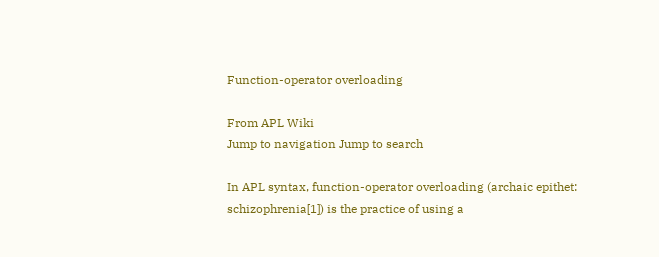Function-operator overloading

From APL Wiki
Jump to navigation Jump to search

In APL syntax, function-operator overloading (archaic epithet: schizophrenia[1]) is the practice of using a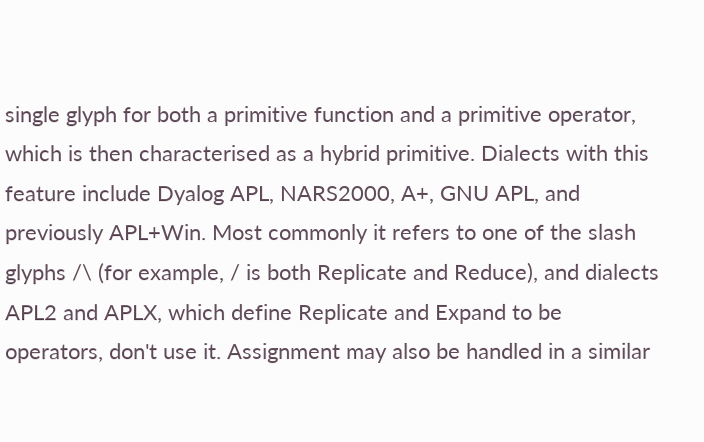single glyph for both a primitive function and a primitive operator, which is then characterised as a hybrid primitive. Dialects with this feature include Dyalog APL, NARS2000, A+, GNU APL, and previously APL+Win. Most commonly it refers to one of the slash glyphs /\ (for example, / is both Replicate and Reduce), and dialects APL2 and APLX, which define Replicate and Expand to be operators, don't use it. Assignment may also be handled in a similar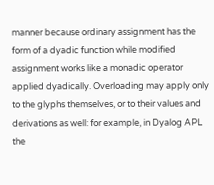manner because ordinary assignment has the form of a dyadic function while modified assignment works like a monadic operator applied dyadically. Overloading may apply only to the glyphs themselves, or to their values and derivations as well: for example, in Dyalog APL the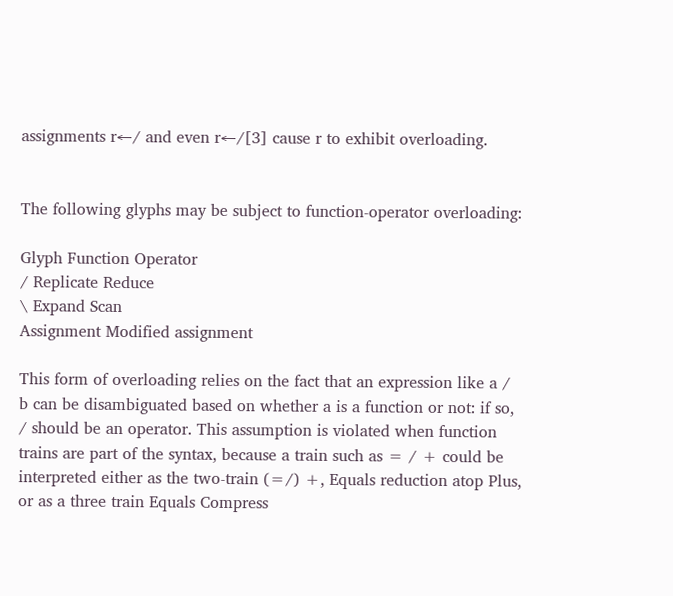assignments r←/ and even r←/[3] cause r to exhibit overloading.


The following glyphs may be subject to function-operator overloading:

Glyph Function Operator
/ Replicate Reduce
\ Expand Scan
Assignment Modified assignment

This form of overloading relies on the fact that an expression like a / b can be disambiguated based on whether a is a function or not: if so, / should be an operator. This assumption is violated when function trains are part of the syntax, because a train such as = / + could be interpreted either as the two-train (=/) +, Equals reduction atop Plus, or as a three train Equals Compress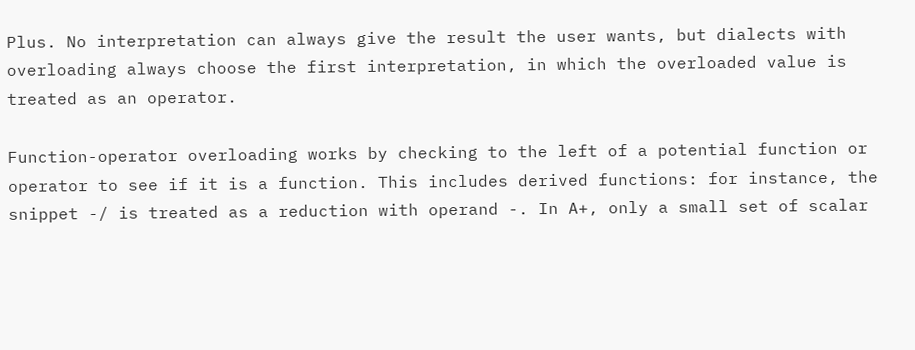Plus. No interpretation can always give the result the user wants, but dialects with overloading always choose the first interpretation, in which the overloaded value is treated as an operator.

Function-operator overloading works by checking to the left of a potential function or operator to see if it is a function. This includes derived functions: for instance, the snippet -/ is treated as a reduction with operand -. In A+, only a small set of scalar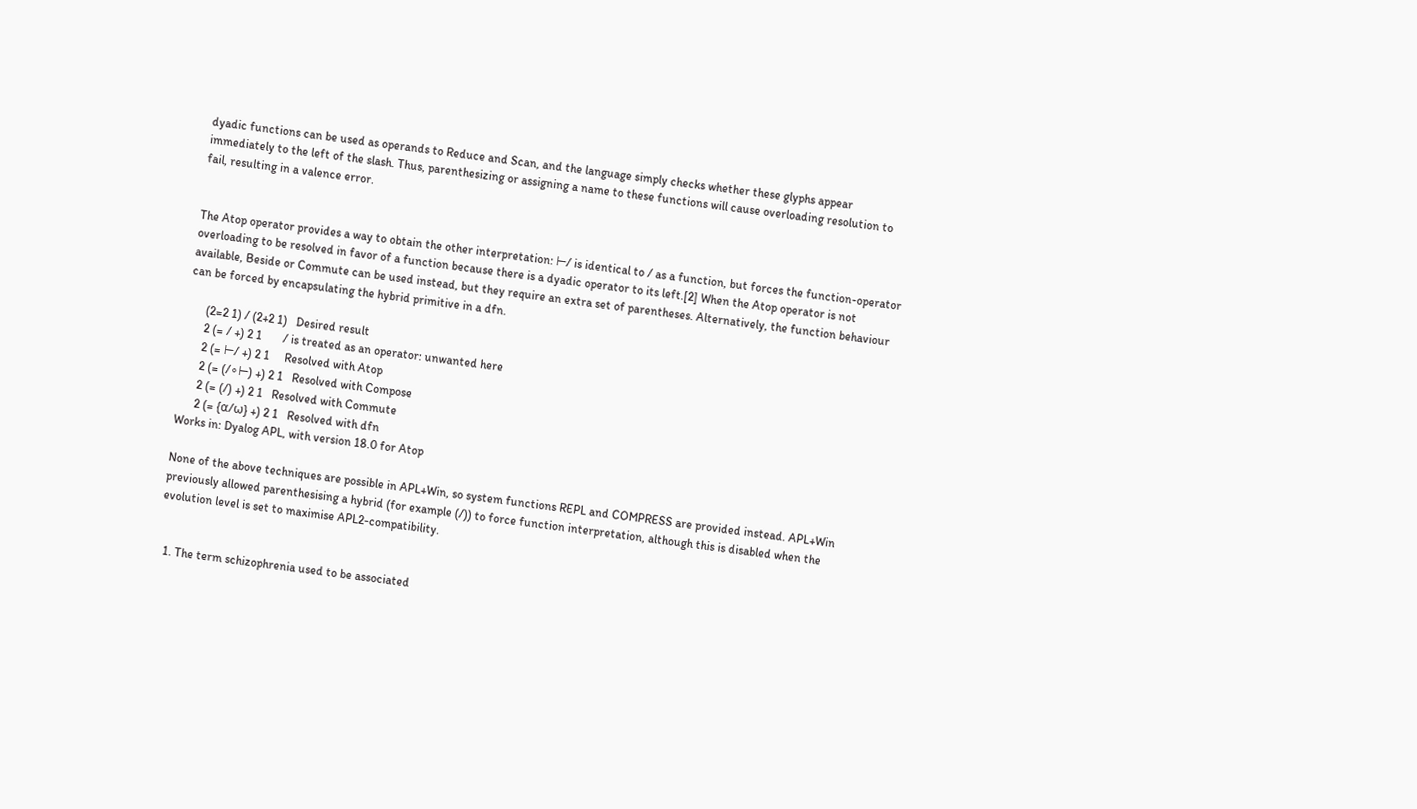dyadic functions can be used as operands to Reduce and Scan, and the language simply checks whether these glyphs appear immediately to the left of the slash. Thus, parenthesizing or assigning a name to these functions will cause overloading resolution to fail, resulting in a valence error.


The Atop operator provides a way to obtain the other interpretation: ⊢/ is identical to / as a function, but forces the function-operator overloading to be resolved in favor of a function because there is a dyadic operator to its left.[2] When the Atop operator is not available, Beside or Commute can be used instead, but they require an extra set of parentheses. Alternatively, the function behaviour can be forced by encapsulating the hybrid primitive in a dfn.

      (2=2 1) / (2+2 1)   Desired result
      2 (= / +) 2 1       / is treated as an operator: unwanted here
      2 (= ⊢/ +) 2 1     Resolved with Atop
      2 (= (/∘⊢) +) 2 1   Resolved with Compose
      2 (= (/) +) 2 1   Resolved with Commute
      2 (= {⍺/⍵} +) 2 1   Resolved with dfn
Works in: Dyalog APL, with version 18.0 for Atop

None of the above techniques are possible in APL+Win, so system functions REPL and COMPRESS are provided instead. APL+Win previously allowed parenthesising a hybrid (for example (/)) to force function interpretation, although this is disabled when the evolution level is set to maximise APL2-compatibility.


  1. The term schizophrenia used to be associated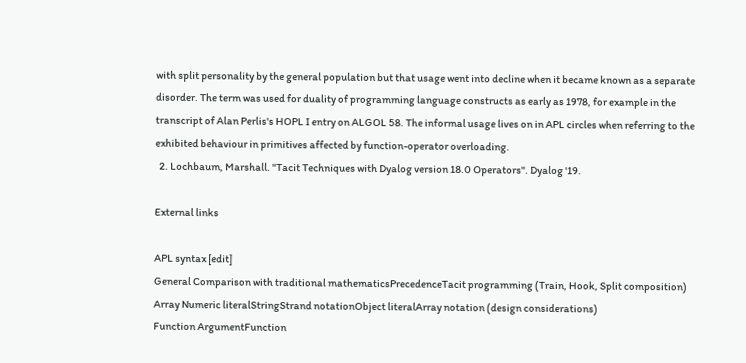with split personality by the general population but that usage went into decline when it became known as a separate disorder. The term was used for duality of programming language constructs as early as 1978, for example in the transcript of Alan Perlis's HOPL I entry on ALGOL 58. The informal usage lives on in APL circles when referring to the exhibited behaviour in primitives affected by function-operator overloading.
  2. Lochbaum, Marshall. "Tacit Techniques with Dyalog version 18.0 Operators". Dyalog '19.

External links

APL syntax [edit]
General Comparison with traditional mathematicsPrecedenceTacit programming (Train, Hook, Split composition)
Array Numeric literalStringStrand notationObject literalArray notation (design considerations)
Function ArgumentFunction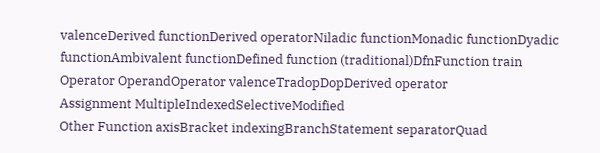valenceDerived functionDerived operatorNiladic functionMonadic functionDyadic functionAmbivalent functionDefined function (traditional)DfnFunction train
Operator OperandOperator valenceTradopDopDerived operator
Assignment MultipleIndexedSelectiveModified
Other Function axisBracket indexingBranchStatement separatorQuad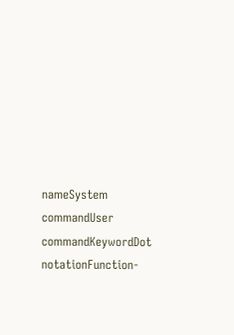nameSystem commandUser commandKeywordDot notationFunction-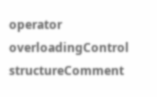operator overloadingControl structureComment